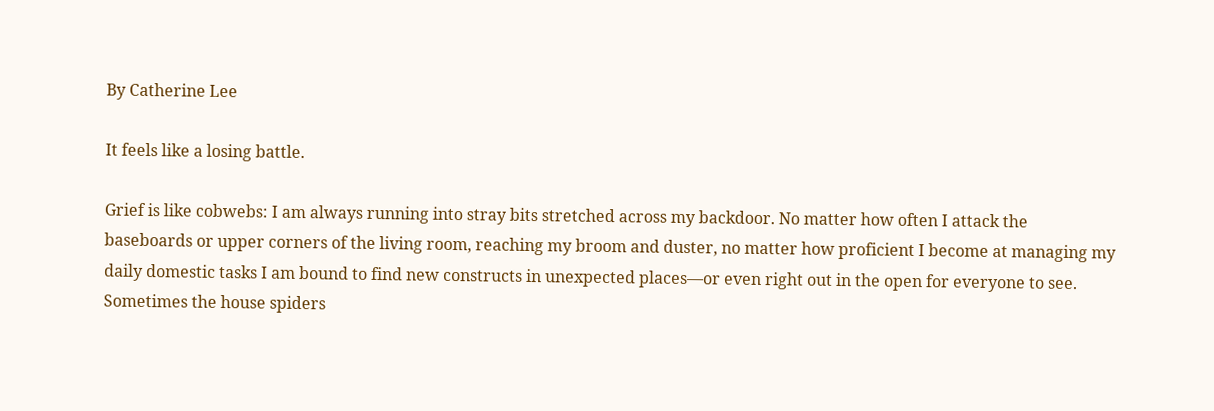By Catherine Lee

It feels like a losing battle.

Grief is like cobwebs: I am always running into stray bits stretched across my backdoor. No matter how often I attack the baseboards or upper corners of the living room, reaching my broom and duster, no matter how proficient I become at managing my daily domestic tasks I am bound to find new constructs in unexpected places—or even right out in the open for everyone to see. Sometimes the house spiders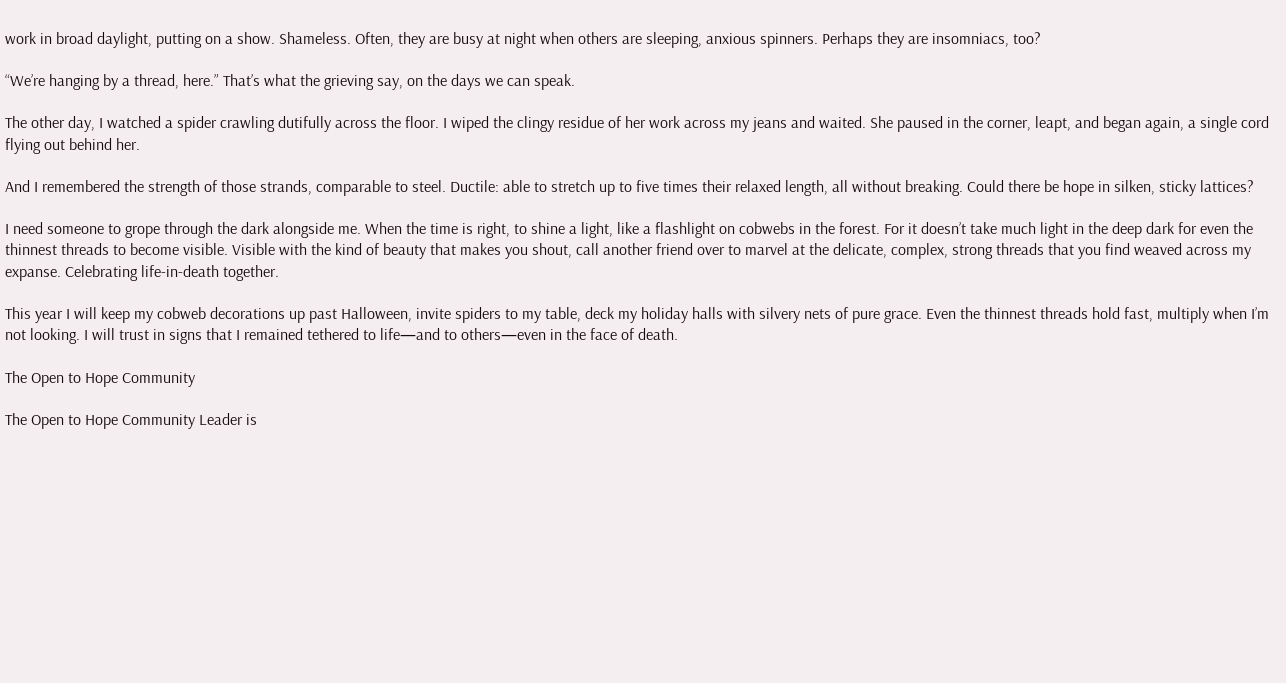work in broad daylight, putting on a show. Shameless. Often, they are busy at night when others are sleeping, anxious spinners. Perhaps they are insomniacs, too?

“We’re hanging by a thread, here.” That’s what the grieving say, on the days we can speak.

The other day, I watched a spider crawling dutifully across the floor. I wiped the clingy residue of her work across my jeans and waited. She paused in the corner, leapt, and began again, a single cord flying out behind her.

And I remembered the strength of those strands, comparable to steel. Ductile: able to stretch up to five times their relaxed length, all without breaking. Could there be hope in silken, sticky lattices?

I need someone to grope through the dark alongside me. When the time is right, to shine a light, like a flashlight on cobwebs in the forest. For it doesn’t take much light in the deep dark for even the thinnest threads to become visible. Visible with the kind of beauty that makes you shout, call another friend over to marvel at the delicate, complex, strong threads that you find weaved across my expanse. Celebrating life-in-death together.

This year I will keep my cobweb decorations up past Halloween, invite spiders to my table, deck my holiday halls with silvery nets of pure grace. Even the thinnest threads hold fast, multiply when I’m not looking. I will trust in signs that I remained tethered to life—and to others—even in the face of death.

The Open to Hope Community

The Open to Hope Community Leader is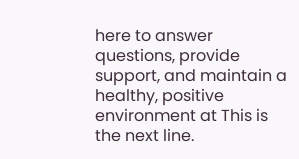here to answer questions, provide support, and maintain a healthy, positive environment at This is the next line.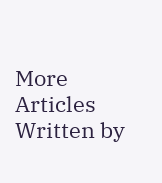More Articles Written by